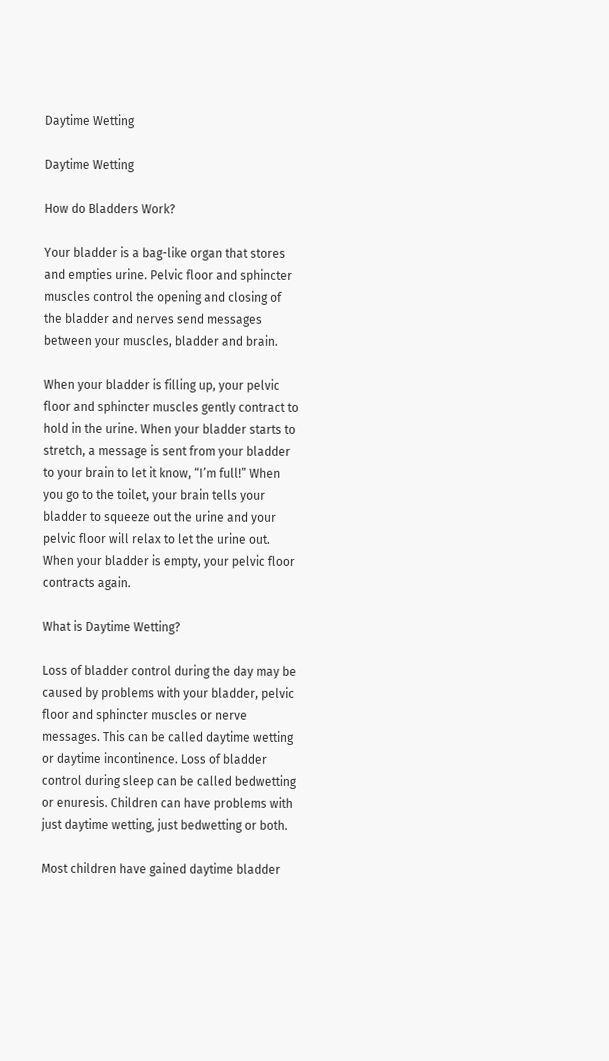Daytime Wetting

Daytime Wetting

How do Bladders Work?

Your bladder is a bag-like organ that stores and empties urine. Pelvic floor and sphincter muscles control the opening and closing of the bladder and nerves send messages between your muscles, bladder and brain.

When your bladder is filling up, your pelvic floor and sphincter muscles gently contract to hold in the urine. When your bladder starts to stretch, a message is sent from your bladder to your brain to let it know, “I’m full!” When you go to the toilet, your brain tells your bladder to squeeze out the urine and your pelvic floor will relax to let the urine out. When your bladder is empty, your pelvic floor contracts again.

What is Daytime Wetting?

Loss of bladder control during the day may be caused by problems with your bladder, pelvic floor and sphincter muscles or nerve messages. This can be called daytime wetting or daytime incontinence. Loss of bladder control during sleep can be called bedwetting or enuresis. Children can have problems with just daytime wetting, just bedwetting or both.

Most children have gained daytime bladder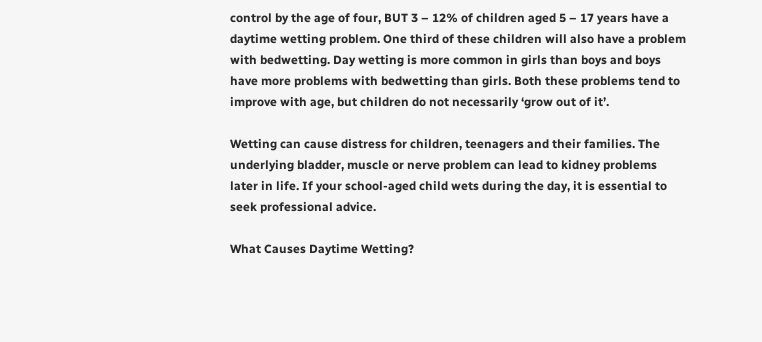control by the age of four, BUT 3 – 12% of children aged 5 – 17 years have a daytime wetting problem. One third of these children will also have a problem with bedwetting. Day wetting is more common in girls than boys and boys have more problems with bedwetting than girls. Both these problems tend to improve with age, but children do not necessarily ‘grow out of it’.

Wetting can cause distress for children, teenagers and their families. The underlying bladder, muscle or nerve problem can lead to kidney problems later in life. If your school-aged child wets during the day, it is essential to seek professional advice.

What Causes Daytime Wetting?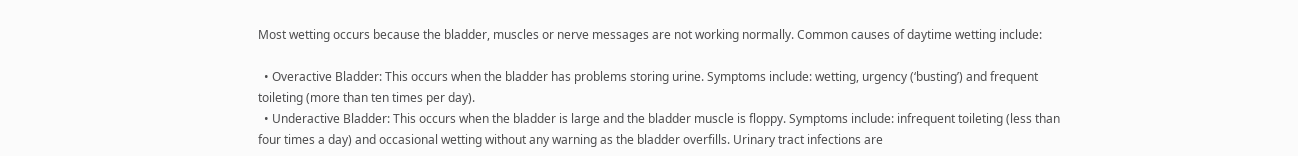Most wetting occurs because the bladder, muscles or nerve messages are not working normally. Common causes of daytime wetting include:

  • Overactive Bladder: This occurs when the bladder has problems storing urine. Symptoms include: wetting, urgency (‘busting’) and frequent toileting (more than ten times per day).
  • Underactive Bladder: This occurs when the bladder is large and the bladder muscle is floppy. Symptoms include: infrequent toileting (less than four times a day) and occasional wetting without any warning as the bladder overfills. Urinary tract infections are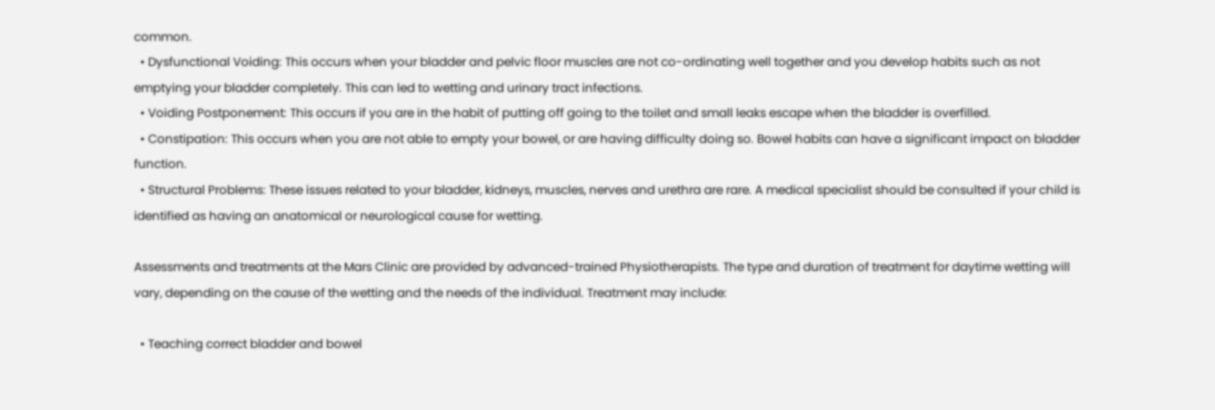common.
  • Dysfunctional Voiding: This occurs when your bladder and pelvic floor muscles are not co-ordinating well together and you develop habits such as not emptying your bladder completely. This can led to wetting and urinary tract infections.
  • Voiding Postponement: This occurs if you are in the habit of putting off going to the toilet and small leaks escape when the bladder is overfilled.
  • Constipation: This occurs when you are not able to empty your bowel, or are having difficulty doing so. Bowel habits can have a significant impact on bladder function.
  • Structural Problems: These issues related to your bladder, kidneys, muscles, nerves and urethra are rare. A medical specialist should be consulted if your child is identified as having an anatomical or neurological cause for wetting.

Assessments and treatments at the Mars Clinic are provided by advanced-trained Physiotherapists. The type and duration of treatment for daytime wetting will vary, depending on the cause of the wetting and the needs of the individual. Treatment may include:

  • Teaching correct bladder and bowel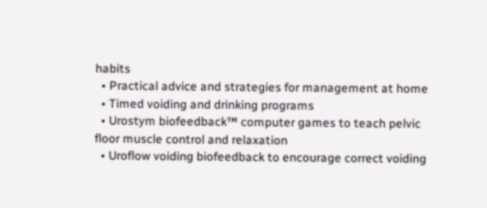habits
  • Practical advice and strategies for management at home
  • Timed voiding and drinking programs
  • Urostym biofeedback™ computer games to teach pelvic floor muscle control and relaxation
  • Uroflow voiding biofeedback to encourage correct voiding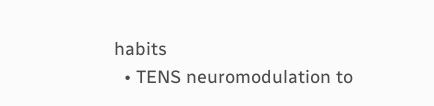habits
  • TENS neuromodulation to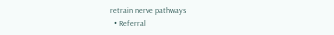retrain nerve pathways
  • Referral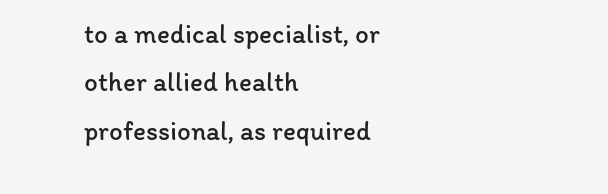to a medical specialist, or other allied health professional, as required